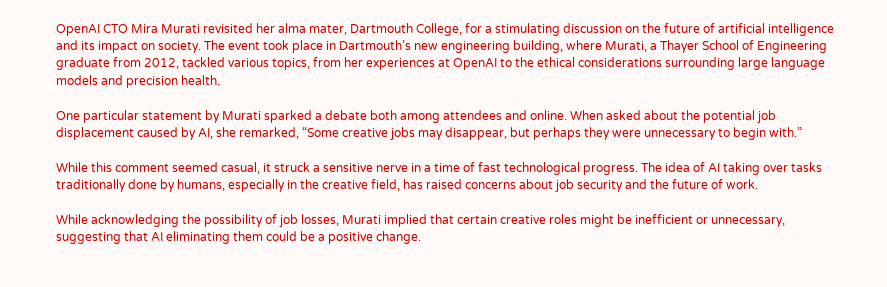OpenAI CTO Mira Murati revisited her alma mater, Dartmouth College, for a stimulating discussion on the future of artificial intelligence and its impact on society. The event took place in Dartmouth’s new engineering building, where Murati, a Thayer School of Engineering graduate from 2012, tackled various topics, from her experiences at OpenAI to the ethical considerations surrounding large language models and precision health.

One particular statement by Murati sparked a debate both among attendees and online. When asked about the potential job displacement caused by AI, she remarked, “Some creative jobs may disappear, but perhaps they were unnecessary to begin with.”

While this comment seemed casual, it struck a sensitive nerve in a time of fast technological progress. The idea of AI taking over tasks traditionally done by humans, especially in the creative field, has raised concerns about job security and the future of work.

While acknowledging the possibility of job losses, Murati implied that certain creative roles might be inefficient or unnecessary, suggesting that AI eliminating them could be a positive change.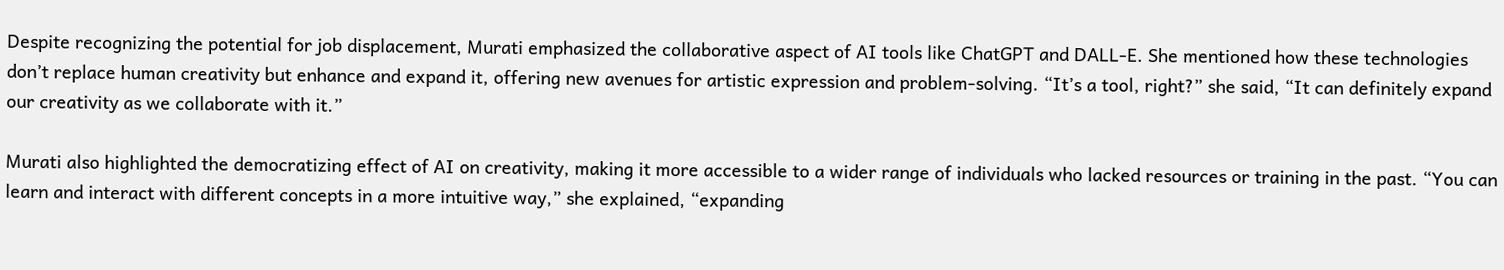Despite recognizing the potential for job displacement, Murati emphasized the collaborative aspect of AI tools like ChatGPT and DALL-E. She mentioned how these technologies don’t replace human creativity but enhance and expand it, offering new avenues for artistic expression and problem-solving. “It’s a tool, right?” she said, “It can definitely expand our creativity as we collaborate with it.”

Murati also highlighted the democratizing effect of AI on creativity, making it more accessible to a wider range of individuals who lacked resources or training in the past. “You can learn and interact with different concepts in a more intuitive way,” she explained, “expanding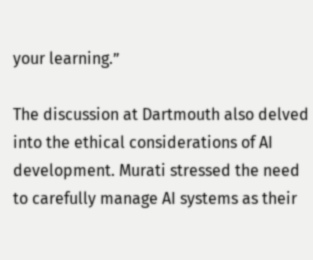your learning.”

The discussion at Dartmouth also delved into the ethical considerations of AI development. Murati stressed the need to carefully manage AI systems as their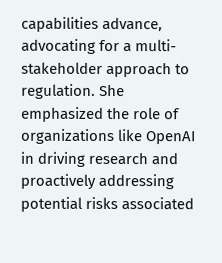capabilities advance, advocating for a multi-stakeholder approach to regulation. She emphasized the role of organizations like OpenAI in driving research and proactively addressing potential risks associated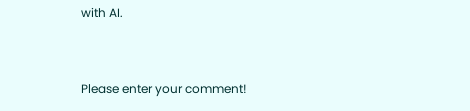with AI.


Please enter your comment!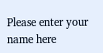Please enter your name here